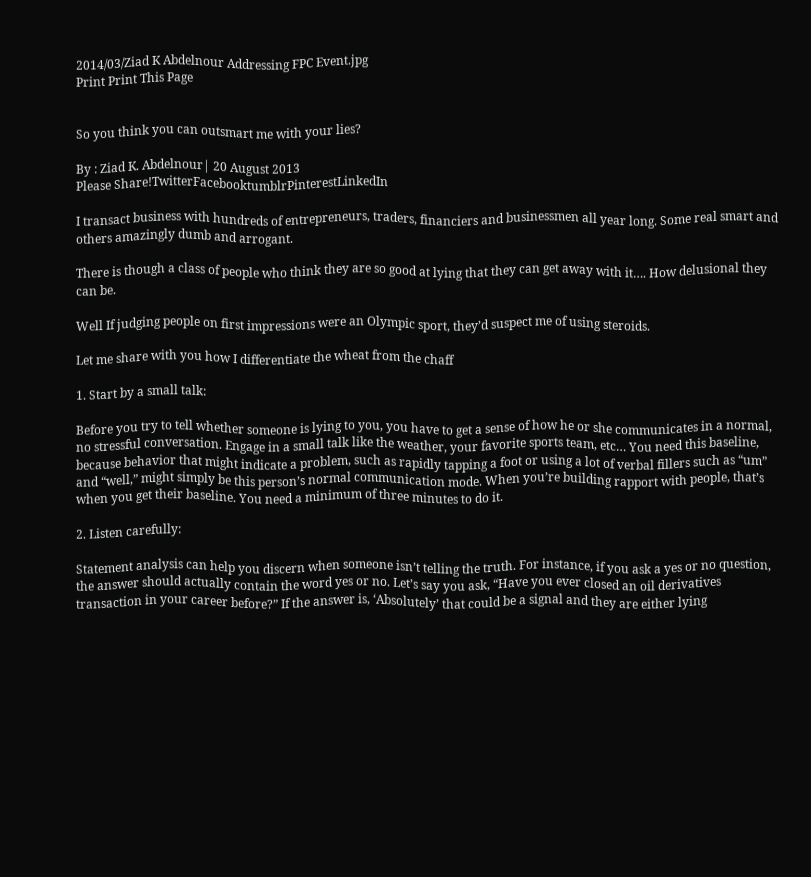2014/03/Ziad K Abdelnour Addressing FPC Event.jpg
Print Print This Page


So you think you can outsmart me with your lies?

By : Ziad K. Abdelnour| 20 August 2013
Please Share!TwitterFacebooktumblrPinterestLinkedIn

I transact business with hundreds of entrepreneurs, traders, financiers and businessmen all year long. Some real smart and others amazingly dumb and arrogant.

There is though a class of people who think they are so good at lying that they can get away with it…. How delusional they can be.

Well If judging people on first impressions were an Olympic sport, they’d suspect me of using steroids.

Let me share with you how I differentiate the wheat from the chaff

1. Start by a small talk:

Before you try to tell whether someone is lying to you, you have to get a sense of how he or she communicates in a normal, no stressful conversation. Engage in a small talk like the weather, your favorite sports team, etc… You need this baseline, because behavior that might indicate a problem, such as rapidly tapping a foot or using a lot of verbal fillers such as “um” and “well,” might simply be this person’s normal communication mode. When you’re building rapport with people, that’s when you get their baseline. You need a minimum of three minutes to do it.

2. Listen carefully:

Statement analysis can help you discern when someone isn’t telling the truth. For instance, if you ask a yes or no question, the answer should actually contain the word yes or no. Let’s say you ask, “Have you ever closed an oil derivatives transaction in your career before?” If the answer is, ‘Absolutely’ that could be a signal and they are either lying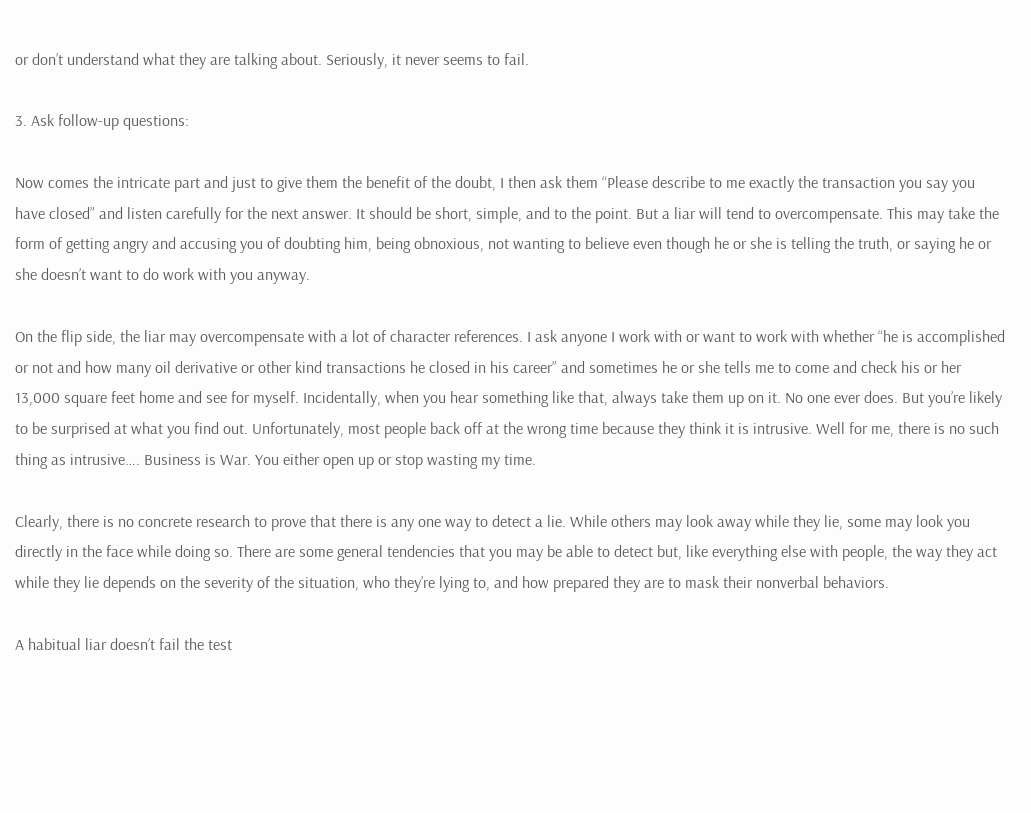or don’t understand what they are talking about. Seriously, it never seems to fail.

3. Ask follow-up questions:

Now comes the intricate part and just to give them the benefit of the doubt, I then ask them “Please describe to me exactly the transaction you say you have closed” and listen carefully for the next answer. It should be short, simple, and to the point. But a liar will tend to overcompensate. This may take the form of getting angry and accusing you of doubting him, being obnoxious, not wanting to believe even though he or she is telling the truth, or saying he or she doesn’t want to do work with you anyway.

On the flip side, the liar may overcompensate with a lot of character references. I ask anyone I work with or want to work with whether “he is accomplished or not and how many oil derivative or other kind transactions he closed in his career” and sometimes he or she tells me to come and check his or her 13,000 square feet home and see for myself. Incidentally, when you hear something like that, always take them up on it. No one ever does. But you’re likely to be surprised at what you find out. Unfortunately, most people back off at the wrong time because they think it is intrusive. Well for me, there is no such thing as intrusive…. Business is War. You either open up or stop wasting my time.

Clearly, there is no concrete research to prove that there is any one way to detect a lie. While others may look away while they lie, some may look you directly in the face while doing so. There are some general tendencies that you may be able to detect but, like everything else with people, the way they act while they lie depends on the severity of the situation, who they’re lying to, and how prepared they are to mask their nonverbal behaviors.

A habitual liar doesn’t fail the test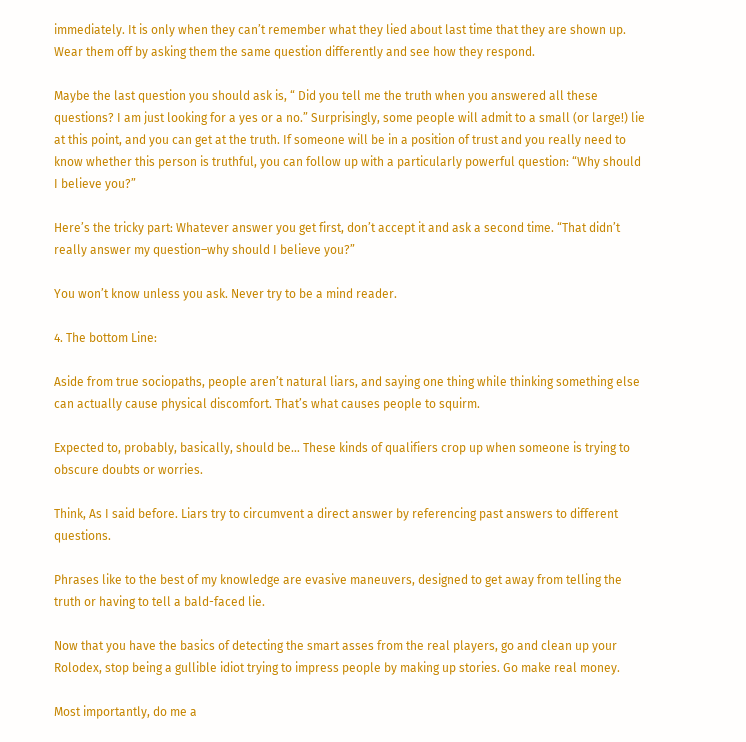immediately. It is only when they can’t remember what they lied about last time that they are shown up. Wear them off by asking them the same question differently and see how they respond.

Maybe the last question you should ask is, “ Did you tell me the truth when you answered all these questions? I am just looking for a yes or a no.” Surprisingly, some people will admit to a small (or large!) lie at this point, and you can get at the truth. If someone will be in a position of trust and you really need to know whether this person is truthful, you can follow up with a particularly powerful question: “Why should I believe you?”

Here’s the tricky part: Whatever answer you get first, don’t accept it and ask a second time. “That didn’t really answer my question–why should I believe you?”

You won’t know unless you ask. Never try to be a mind reader.

4. The bottom Line:

Aside from true sociopaths, people aren’t natural liars, and saying one thing while thinking something else can actually cause physical discomfort. That’s what causes people to squirm.

Expected to, probably, basically, should be… These kinds of qualifiers crop up when someone is trying to obscure doubts or worries.

Think, As I said before. Liars try to circumvent a direct answer by referencing past answers to different questions.

Phrases like to the best of my knowledge are evasive maneuvers, designed to get away from telling the truth or having to tell a bald-faced lie.

Now that you have the basics of detecting the smart asses from the real players, go and clean up your Rolodex, stop being a gullible idiot trying to impress people by making up stories. Go make real money.

Most importantly, do me a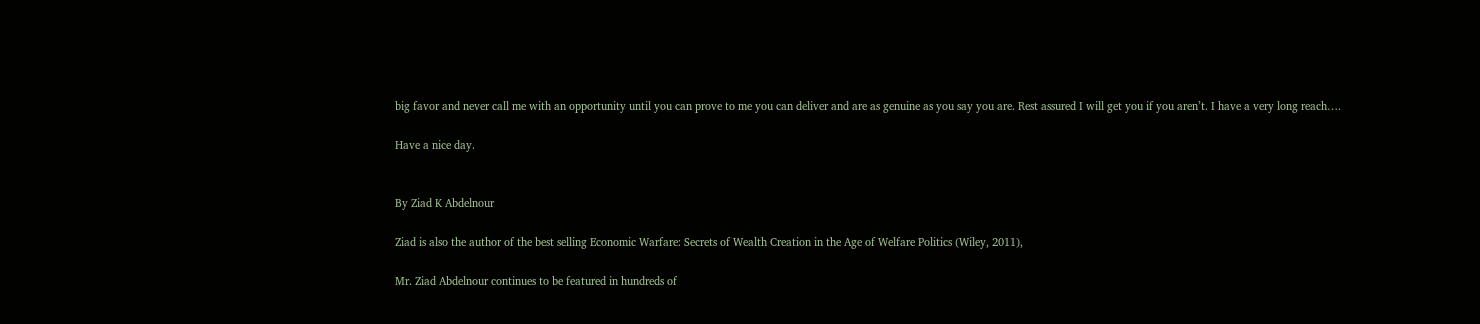big favor and never call me with an opportunity until you can prove to me you can deliver and are as genuine as you say you are. Rest assured I will get you if you aren’t. I have a very long reach….

Have a nice day.


By Ziad K Abdelnour

Ziad is also the author of the best selling Economic Warfare: Secrets of Wealth Creation in the Age of Welfare Politics (Wiley, 2011),

Mr. Ziad Abdelnour continues to be featured in hundreds of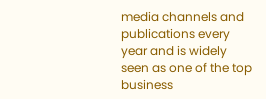media channels and publications every year and is widely seen as one of the top business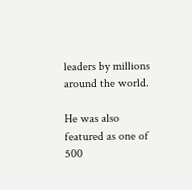leaders by millions around the world.

He was also featured as one of 500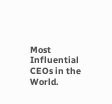Most Influential CEOs in the World.